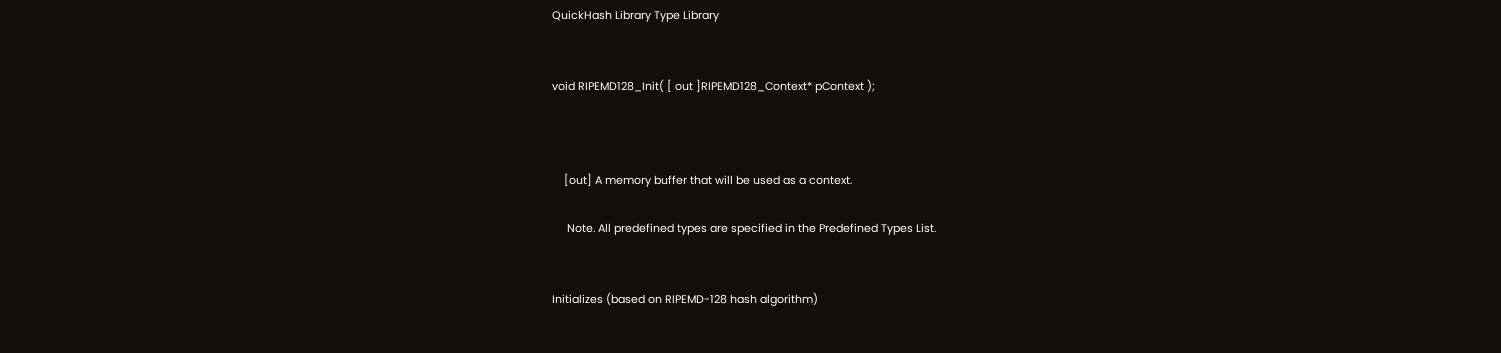QuickHash Library Type Library


void RIPEMD128_Init( [ out ]RIPEMD128_Context* pContext );



    [out] A memory buffer that will be used as a context.

     Note. All predefined types are specified in the Predefined Types List.


Initializes (based on RIPEMD-128 hash algorithm)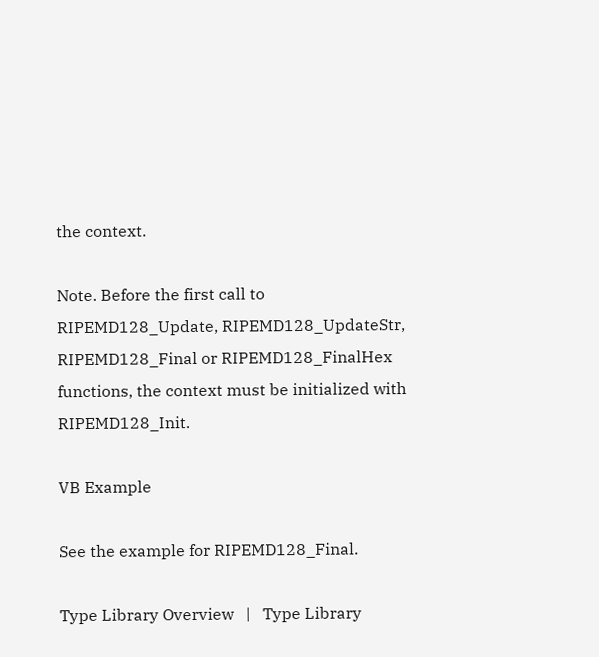the context.

Note. Before the first call to RIPEMD128_Update, RIPEMD128_UpdateStr, RIPEMD128_Final or RIPEMD128_FinalHex functions, the context must be initialized with RIPEMD128_Init.

VB Example

See the example for RIPEMD128_Final.

Type Library Overview   |   Type Library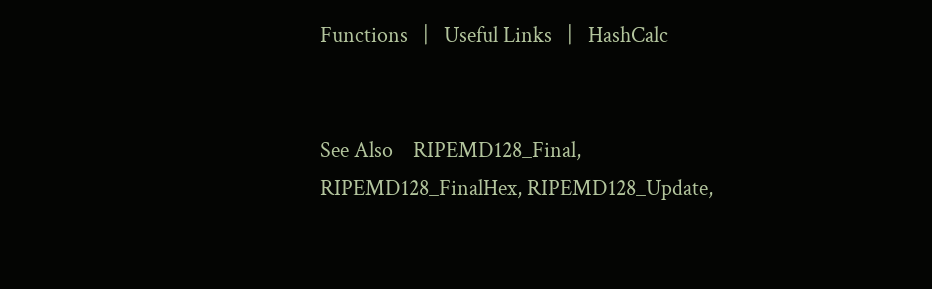Functions   |   Useful Links   |   HashCalc


See Also    RIPEMD128_Final, RIPEMD128_FinalHex, RIPEMD128_Update,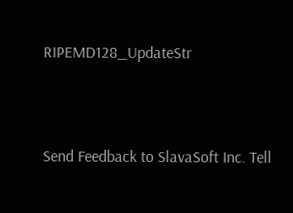RIPEMD128_UpdateStr



Send Feedback to SlavaSoft Inc. Tell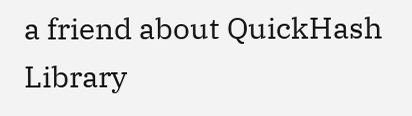a friend about QuickHash Library